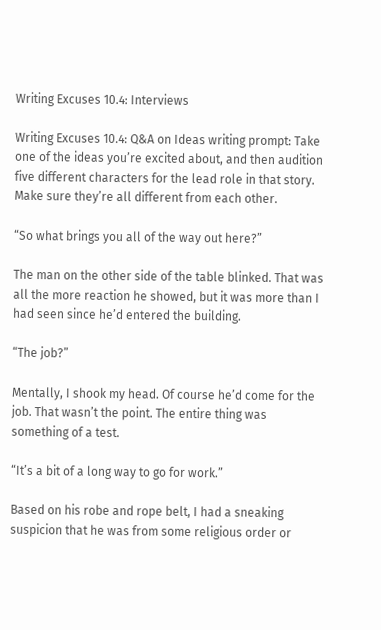Writing Excuses 10.4: Interviews

Writing Excuses 10.4: Q&A on Ideas writing prompt: Take one of the ideas you’re excited about, and then audition five different characters for the lead role in that story. Make sure they’re all different from each other.

“So what brings you all of the way out here?”

The man on the other side of the table blinked. That was all the more reaction he showed, but it was more than I had seen since he’d entered the building.

“The job?”

Mentally, I shook my head. Of course he’d come for the job. That wasn’t the point. The entire thing was something of a test.

“It’s a bit of a long way to go for work.”

Based on his robe and rope belt, I had a sneaking suspicion that he was from some religious order or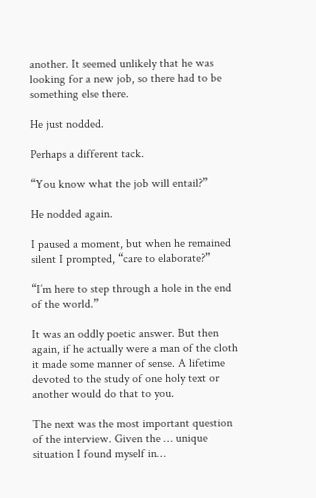another. It seemed unlikely that he was looking for a new job, so there had to be something else there.

He just nodded.

Perhaps a different tack.

“You know what the job will entail?”

He nodded again.

I paused a moment, but when he remained silent I prompted, “care to elaborate?”

“I’m here to step through a hole in the end of the world.”

It was an oddly poetic answer. But then again, if he actually were a man of the cloth it made some manner of sense. A lifetime devoted to the study of one holy text or another would do that to you.

The next was the most important question of the interview. Given the … unique situation I found myself in…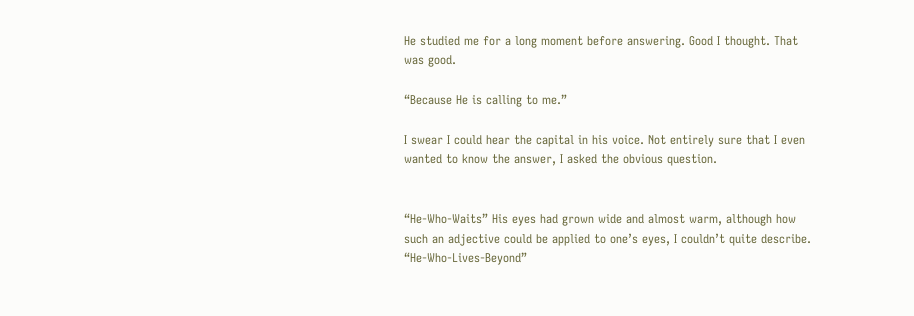He studied me for a long moment before answering. Good I thought. That was good.

“Because He is calling to me.”

I swear I could hear the capital in his voice. Not entirely sure that I even wanted to know the answer, I asked the obvious question.


“He-Who-Waits” His eyes had grown wide and almost warm, although how such an adjective could be applied to one’s eyes, I couldn’t quite describe. “He-Who-Lives-Beyond”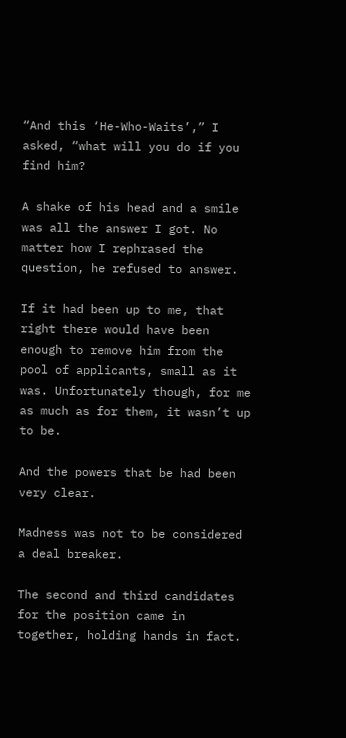“And this ‘He-Who-Waits’,” I asked, “what will you do if you find him?

A shake of his head and a smile was all the answer I got. No matter how I rephrased the question, he refused to answer.

If it had been up to me, that right there would have been enough to remove him from the pool of applicants, small as it was. Unfortunately though, for me as much as for them, it wasn’t up to be.

And the powers that be had been very clear.

Madness was not to be considered a deal breaker.

The second and third candidates for the position came in together, holding hands in fact.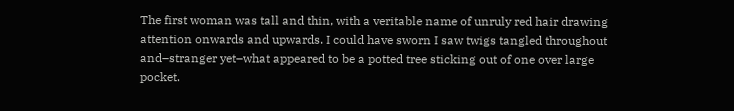The first woman was tall and thin, with a veritable name of unruly red hair drawing attention onwards and upwards. I could have sworn I saw twigs tangled throughout and–stranger yet–what appeared to be a potted tree sticking out of one over large pocket.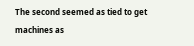The second seemed as tied to get machines as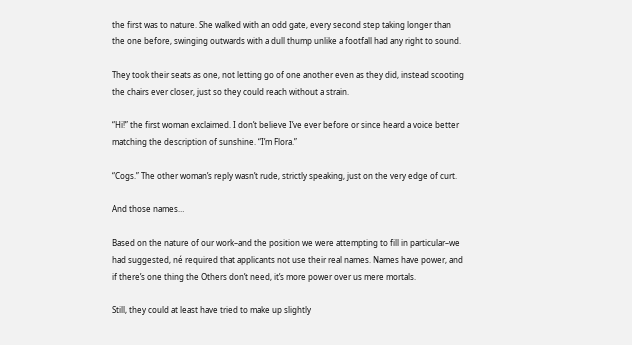the first was to nature. She walked with an odd gate, every second step taking longer than the one before, swinging outwards with a dull thump unlike a footfall had any right to sound.

They took their seats as one, not letting go of one another even as they did, instead scooting the chairs ever closer, just so they could reach without a strain.

“Hi!” the first woman exclaimed. I don’t believe I’ve ever before or since heard a voice better matching the description of sunshine. “I’m Flora.”

“Cogs.” The other woman’s reply wasn’t rude, strictly speaking, just on the very edge of curt.

And those names…

Based on the nature of our work–and the position we were attempting to fill in particular–we had suggested, né required that applicants not use their real names. Names have power, and if there’s one thing the Others don’t need, it’s more power over us mere mortals.

Still, they could at least have tried to make up slightly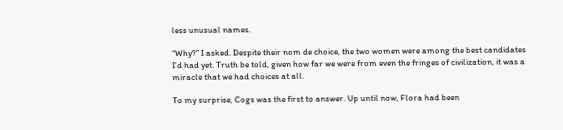less unusual names.

“Why?” I asked. Despite their nom de choice, the two women were among the best candidates I’d had yet. Truth be told, given how far we were from even the fringes of civilization, it was a miracle that we had choices at all.

To my surprise, Cogs was the first to answer. Up until now, Flora had been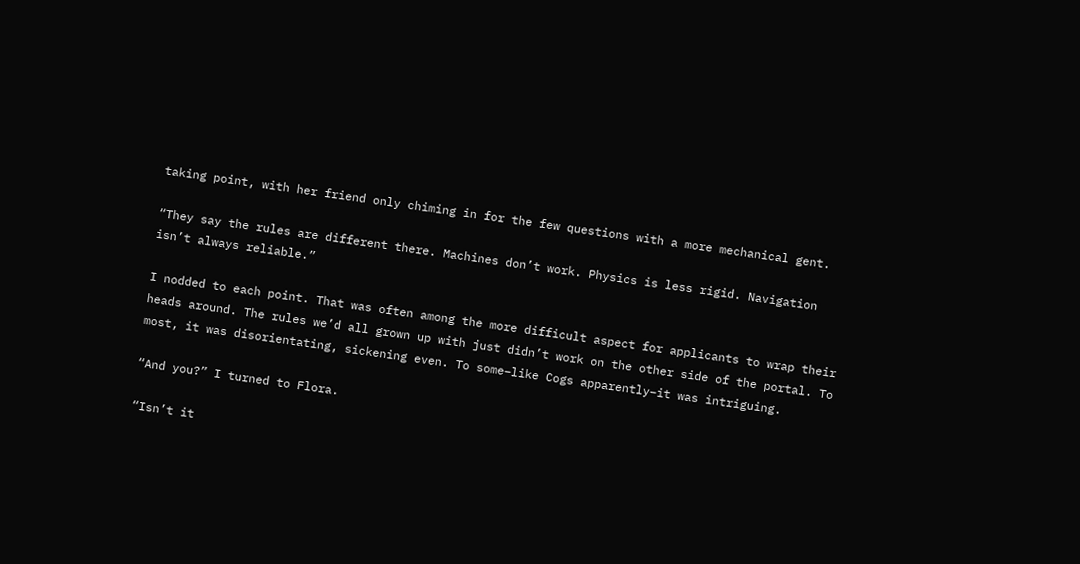taking point, with her friend only chiming in for the few questions with a more mechanical gent.

“They say the rules are different there. Machines don’t work. Physics is less rigid. Navigation isn’t always reliable.”

I nodded to each point. That was often among the more difficult aspect for applicants to wrap their heads around. The rules we’d all grown up with just didn’t work on the other side of the portal. To most, it was disorientating, sickening even. To some–like Cogs apparently–it was intriguing.

“And you?” I turned to Flora.

“Isn’t it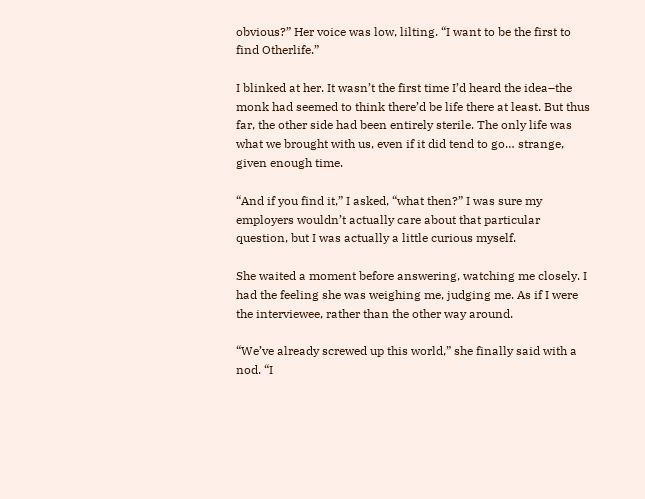obvious?” Her voice was low, lilting. “I want to be the first to find Otherlife.”

I blinked at her. It wasn’t the first time I’d heard the idea–the monk had seemed to think there’d be life there at least. But thus far, the other side had been entirely sterile. The only life was what we brought with us, even if it did tend to go… strange, given enough time.

“And if you find it,” I asked, “what then?” I was sure my employers wouldn’t actually care about that particular question, but I was actually a little curious myself.

She waited a moment before answering, watching me closely. I had the feeling she was weighing me, judging me. As if I were the interviewee, rather than the other way around.

“We’ve already screwed up this world,” she finally said with a nod. “I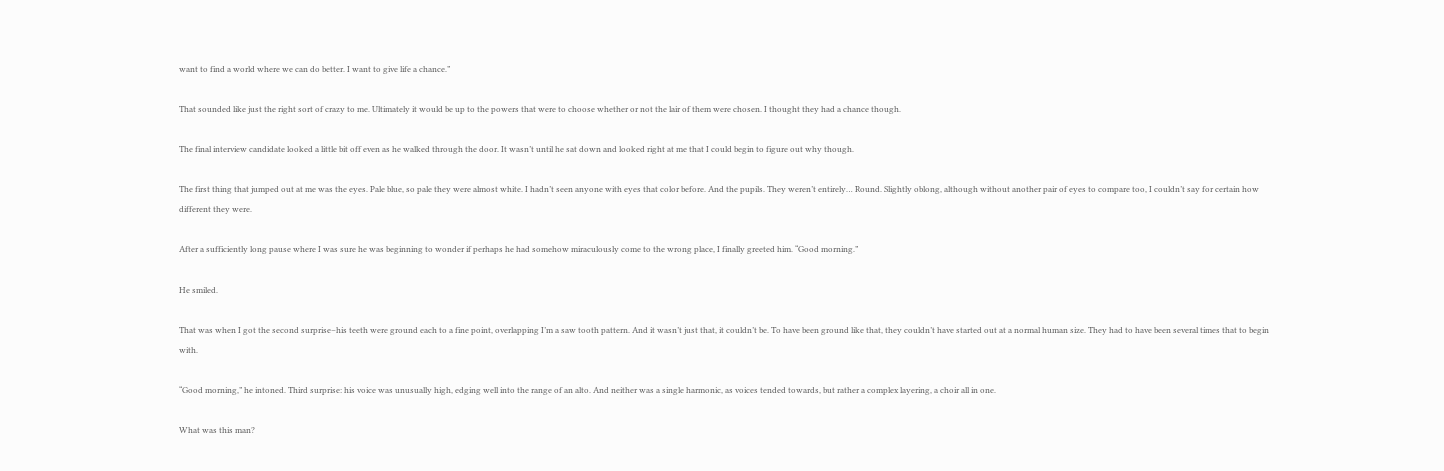want to find a world where we can do better. I want to give life a chance.”

That sounded like just the right sort of crazy to me. Ultimately it would be up to the powers that were to choose whether or not the lair of them were chosen. I thought they had a chance though.

The final interview candidate looked a little bit off even as he walked through the door. It wasn’t until he sat down and looked right at me that I could begin to figure out why though.

The first thing that jumped out at me was the eyes. Pale blue, so pale they were almost white. I hadn’t seen anyone with eyes that color before. And the pupils. They weren’t entirely… Round. Slightly oblong, although without another pair of eyes to compare too, I couldn’t say for certain how different they were.

After a sufficiently long pause where I was sure he was beginning to wonder if perhaps he had somehow miraculously come to the wrong place, I finally greeted him. “Good morning.”

He smiled.

That was when I got the second surprise–his teeth were ground each to a fine point, overlapping I’m a saw tooth pattern. And it wasn’t just that, it couldn’t be. To have been ground like that, they couldn’t have started out at a normal human size. They had to have been several times that to begin with.

“Good morning,” he intoned. Third surprise: his voice was unusually high, edging well into the range of an alto. And neither was a single harmonic, as voices tended towards, but rather a complex layering, a choir all in one.

What was this man?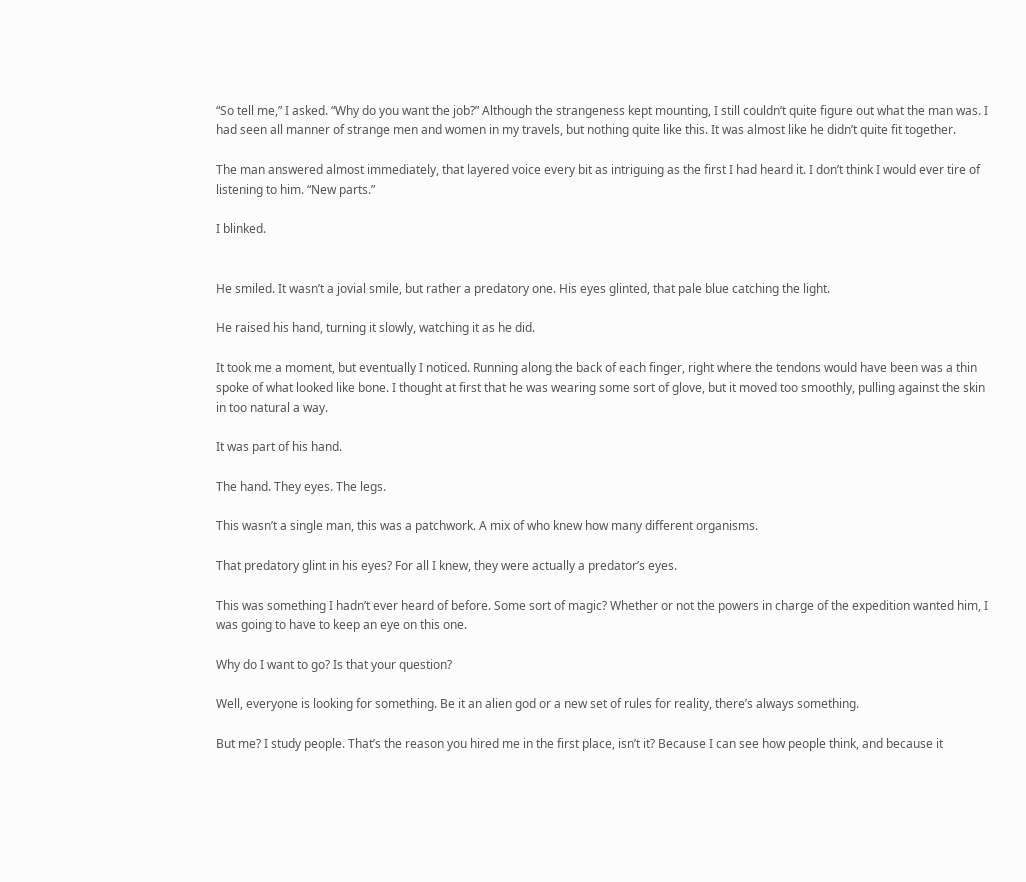“So tell me,” I asked. “Why do you want the job?” Although the strangeness kept mounting, I still couldn’t quite figure out what the man was. I had seen all manner of strange men and women in my travels, but nothing quite like this. It was almost like he didn’t quite fit together.

The man answered almost immediately, that layered voice every bit as intriguing as the first I had heard it. I don’t think I would ever tire of listening to him. “New parts.”

I blinked.


He smiled. It wasn’t a jovial smile, but rather a predatory one. His eyes glinted, that pale blue catching the light.

He raised his hand, turning it slowly, watching it as he did.

It took me a moment, but eventually I noticed. Running along the back of each finger, right where the tendons would have been was a thin spoke of what looked like bone. I thought at first that he was wearing some sort of glove, but it moved too smoothly, pulling against the skin in too natural a way.

It was part of his hand.

The hand. They eyes. The legs.

This wasn’t a single man, this was a patchwork. A mix of who knew how many different organisms.

That predatory glint in his eyes? For all I knew, they were actually a predator’s eyes.

This was something I hadn’t ever heard of before. Some sort of magic? Whether or not the powers in charge of the expedition wanted him, I was going to have to keep an eye on this one.

Why do I want to go? Is that your question?

Well, everyone is looking for something. Be it an alien god or a new set of rules for reality, there’s always something.

But me? I study people. That’s the reason you hired me in the first place, isn’t it? Because I can see how people think, and because it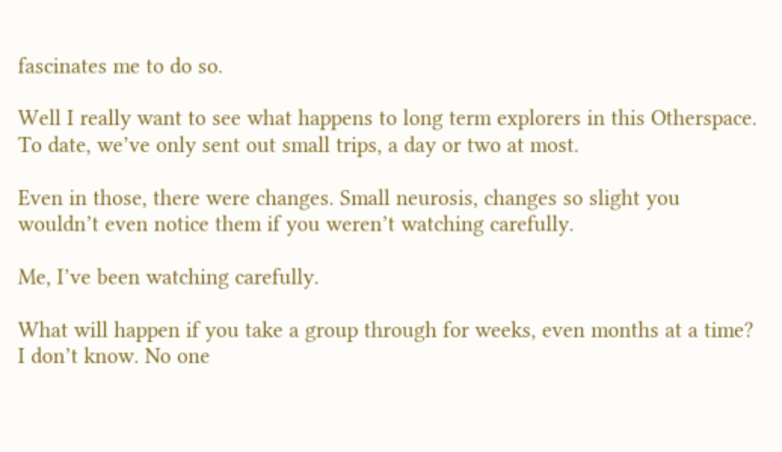fascinates me to do so.

Well I really want to see what happens to long term explorers in this Otherspace. To date, we’ve only sent out small trips, a day or two at most.

Even in those, there were changes. Small neurosis, changes so slight you wouldn’t even notice them if you weren’t watching carefully.

Me, I’ve been watching carefully.

What will happen if you take a group through for weeks, even months at a time? I don’t know. No one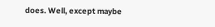does. Well, except maybe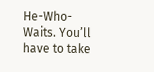He-Who-Waits. You’ll have to take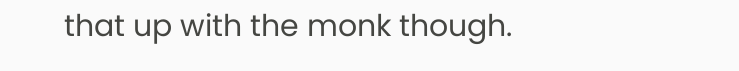that up with the monk though.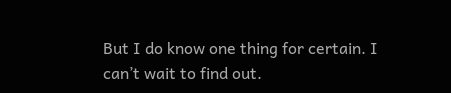But I do know one thing for certain. I can’t wait to find out.